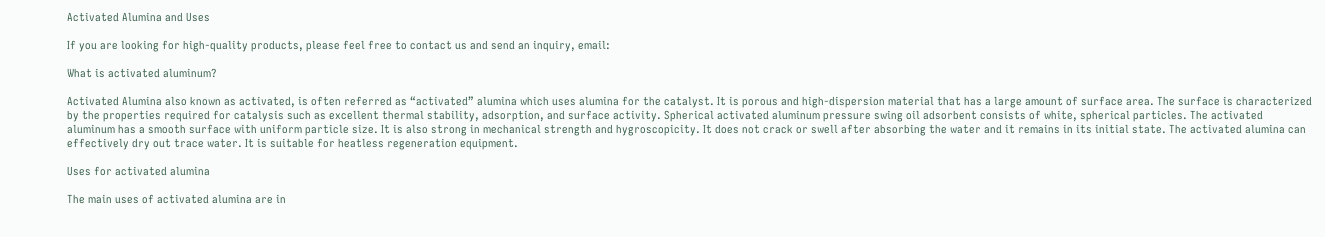Activated Alumina and Uses

If you are looking for high-quality products, please feel free to contact us and send an inquiry, email:

What is activated aluminum?

Activated Alumina also known as activated, is often referred as “activated” alumina which uses alumina for the catalyst. It is porous and high-dispersion material that has a large amount of surface area. The surface is characterized by the properties required for catalysis such as excellent thermal stability, adsorption, and surface activity. Spherical activated aluminum pressure swing oil adsorbent consists of white, spherical particles. The activated aluminum has a smooth surface with uniform particle size. It is also strong in mechanical strength and hygroscopicity. It does not crack or swell after absorbing the water and it remains in its initial state. The activated alumina can effectively dry out trace water. It is suitable for heatless regeneration equipment.

Uses for activated alumina

The main uses of activated alumina are in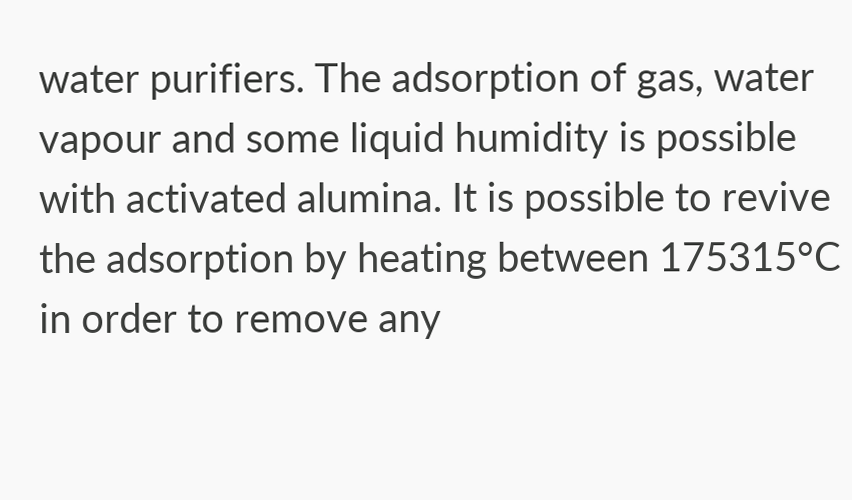water purifiers. The adsorption of gas, water vapour and some liquid humidity is possible with activated alumina. It is possible to revive the adsorption by heating between 175315°C in order to remove any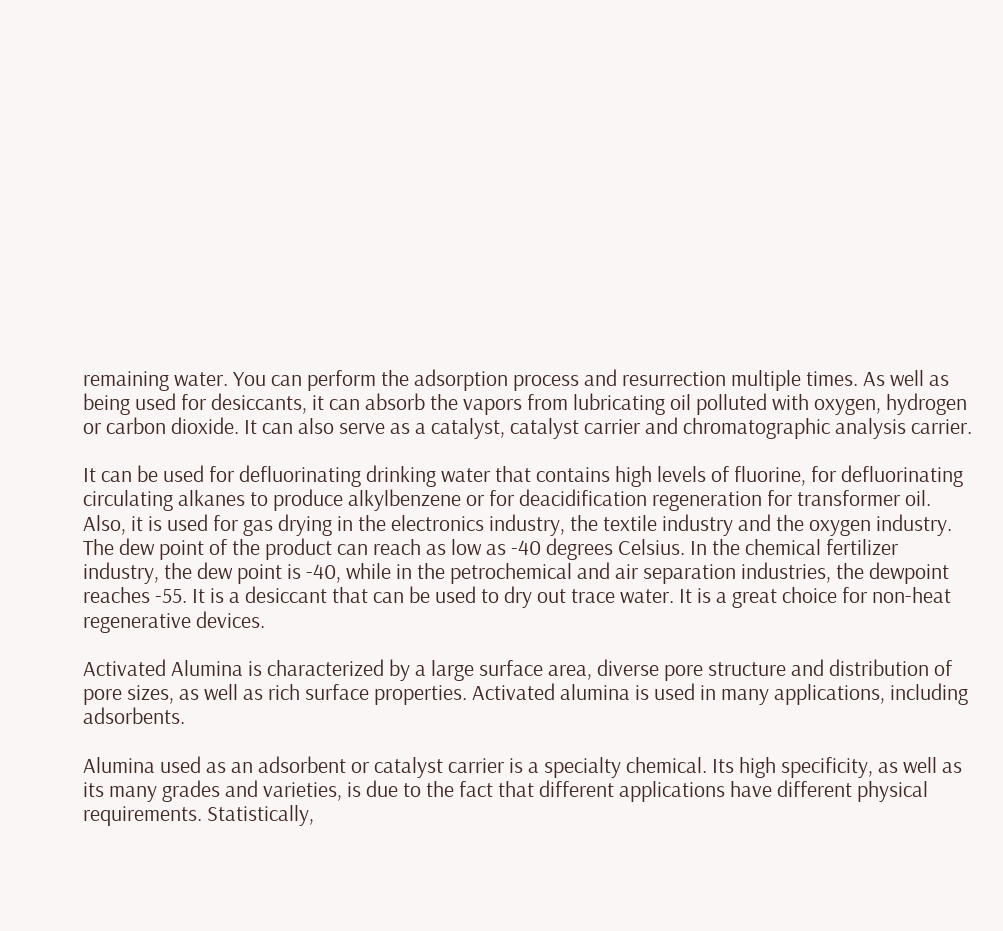remaining water. You can perform the adsorption process and resurrection multiple times. As well as being used for desiccants, it can absorb the vapors from lubricating oil polluted with oxygen, hydrogen or carbon dioxide. It can also serve as a catalyst, catalyst carrier and chromatographic analysis carrier.

It can be used for defluorinating drinking water that contains high levels of fluorine, for defluorinating circulating alkanes to produce alkylbenzene or for deacidification regeneration for transformer oil. Also, it is used for gas drying in the electronics industry, the textile industry and the oxygen industry. The dew point of the product can reach as low as -40 degrees Celsius. In the chemical fertilizer industry, the dew point is -40, while in the petrochemical and air separation industries, the dewpoint reaches -55. It is a desiccant that can be used to dry out trace water. It is a great choice for non-heat regenerative devices.

Activated Alumina is characterized by a large surface area, diverse pore structure and distribution of pore sizes, as well as rich surface properties. Activated alumina is used in many applications, including adsorbents.

Alumina used as an adsorbent or catalyst carrier is a specialty chemical. Its high specificity, as well as its many grades and varieties, is due to the fact that different applications have different physical requirements. Statistically,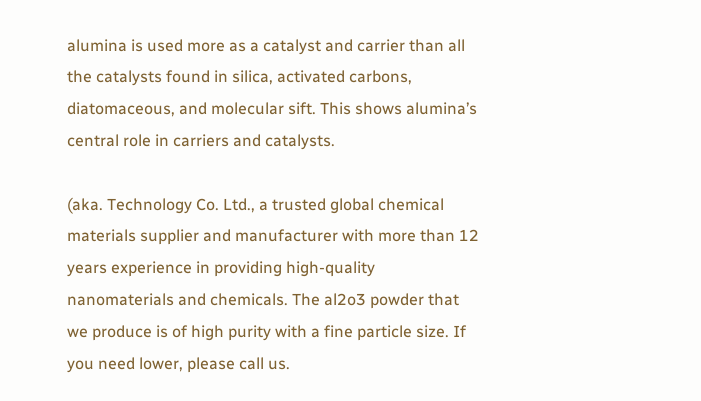alumina is used more as a catalyst and carrier than all the catalysts found in silica, activated carbons, diatomaceous, and molecular sift. This shows alumina’s central role in carriers and catalysts.

(aka. Technology Co. Ltd., a trusted global chemical materials supplier and manufacturer with more than 12 years experience in providing high-quality nanomaterials and chemicals. The al2o3 powder that we produce is of high purity with a fine particle size. If you need lower, please call us.